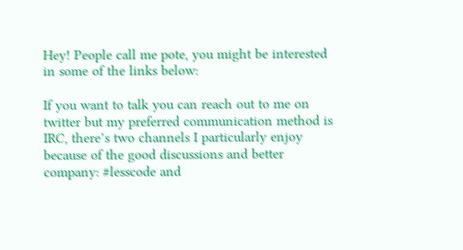Hey! People call me pote, you might be interested in some of the links below:

If you want to talk you can reach out to me on twitter but my preferred communication method is IRC, there’s two channels I particularly enjoy because of the good discussions and better company: #lesscode and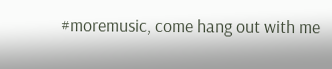#moremusic, come hang out with me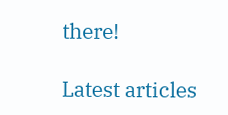there!

Latest articles